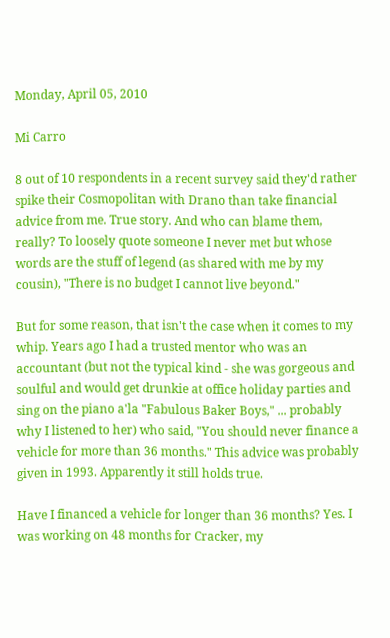Monday, April 05, 2010

Mi Carro

8 out of 10 respondents in a recent survey said they'd rather spike their Cosmopolitan with Drano than take financial advice from me. True story. And who can blame them, really? To loosely quote someone I never met but whose words are the stuff of legend (as shared with me by my cousin), "There is no budget I cannot live beyond."

But for some reason, that isn't the case when it comes to my whip. Years ago I had a trusted mentor who was an accountant (but not the typical kind - she was gorgeous and soulful and would get drunkie at office holiday parties and sing on the piano a'la "Fabulous Baker Boys," ... probably why I listened to her) who said, "You should never finance a vehicle for more than 36 months." This advice was probably given in 1993. Apparently it still holds true.

Have I financed a vehicle for longer than 36 months? Yes. I was working on 48 months for Cracker, my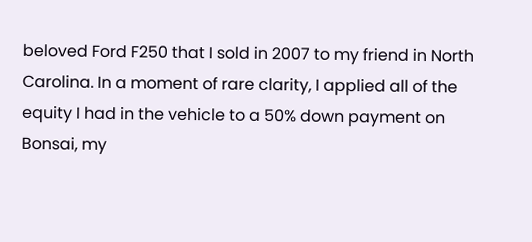beloved Ford F250 that I sold in 2007 to my friend in North Carolina. In a moment of rare clarity, I applied all of the equity I had in the vehicle to a 50% down payment on Bonsai, my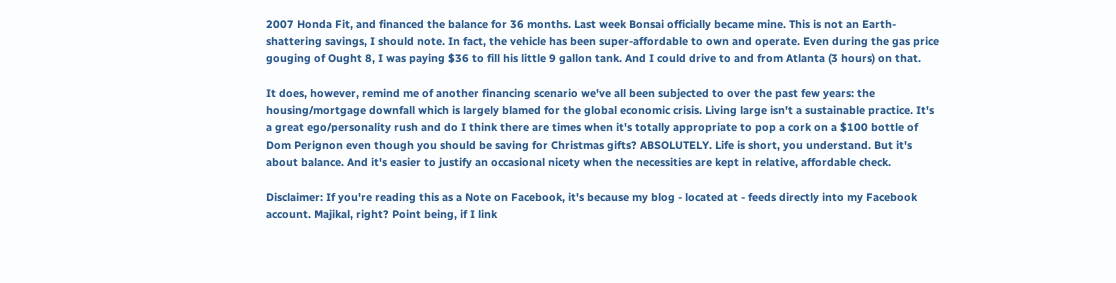2007 Honda Fit, and financed the balance for 36 months. Last week Bonsai officially became mine. This is not an Earth-shattering savings, I should note. In fact, the vehicle has been super-affordable to own and operate. Even during the gas price gouging of Ought 8, I was paying $36 to fill his little 9 gallon tank. And I could drive to and from Atlanta (3 hours) on that.

It does, however, remind me of another financing scenario we've all been subjected to over the past few years: the housing/mortgage downfall which is largely blamed for the global economic crisis. Living large isn't a sustainable practice. It's a great ego/personality rush and do I think there are times when it's totally appropriate to pop a cork on a $100 bottle of Dom Perignon even though you should be saving for Christmas gifts? ABSOLUTELY. Life is short, you understand. But it's about balance. And it's easier to justify an occasional nicety when the necessities are kept in relative, affordable check.

Disclaimer: If you're reading this as a Note on Facebook, it's because my blog - located at - feeds directly into my Facebook account. Majikal, right? Point being, if I link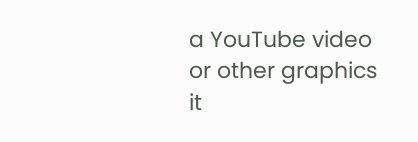a YouTube video or other graphics it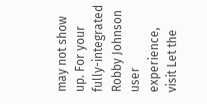may not show up. For your fully-integrated Robby Johnson user experience, visit Let the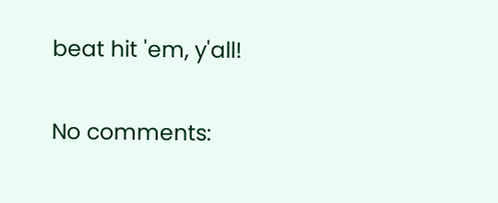beat hit 'em, y'all!

No comments: